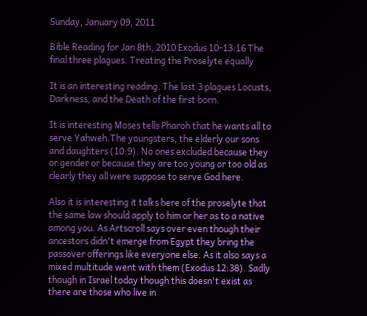Sunday, January 09, 2011

Bible Reading for Jan 8th, 2010 Exodus 10-13:16 The final three plagues. Treating the Proselyte equally

It is an interesting reading. The last 3 plagues Locusts, Darkness, and the Death of the first born.

It is interesting Moses tells Pharoh that he wants all to serve Yahweh.The youngsters, the elderly our sons and daughters (10:9). No ones excluded because they or gender or because they are too young or too old as clearly they all were suppose to serve God here.

Also it is interesting it talks here of the proselyte that the same law should apply to him or her as to a native among you. As Artscroll says over even though their ancestors didn't emerge from Egypt they bring the passover offerings like everyone else. As it also says a mixed multitude went with them (Exodus 12:38). Sadly though in Israel today though this doesn't exist as there are those who live in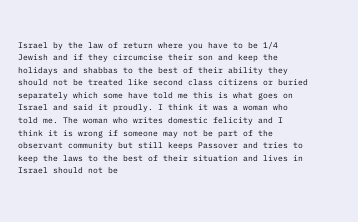Israel by the law of return where you have to be 1/4 Jewish and if they circumcise their son and keep the holidays and shabbas to the best of their ability they should not be treated like second class citizens or buried separately which some have told me this is what goes on Israel and said it proudly. I think it was a woman who told me. The woman who writes domestic felicity and I think it is wrong if someone may not be part of the observant community but still keeps Passover and tries to keep the laws to the best of their situation and lives in Israel should not be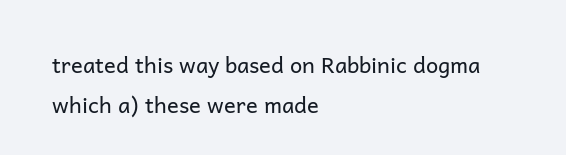treated this way based on Rabbinic dogma which a) these were made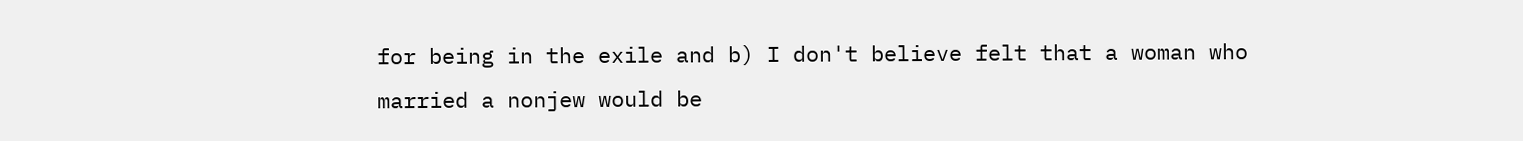for being in the exile and b) I don't believe felt that a woman who married a nonjew would be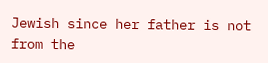Jewish since her father is not from the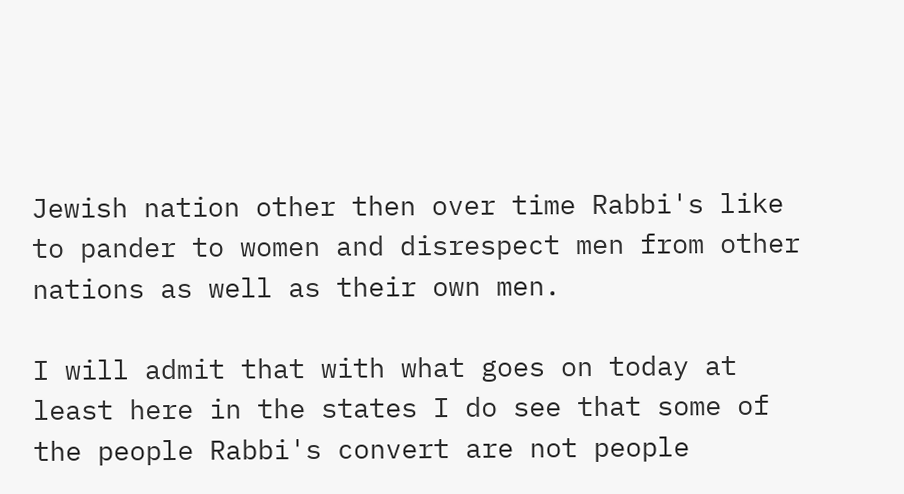Jewish nation other then over time Rabbi's like to pander to women and disrespect men from other nations as well as their own men.

I will admit that with what goes on today at least here in the states I do see that some of the people Rabbi's convert are not people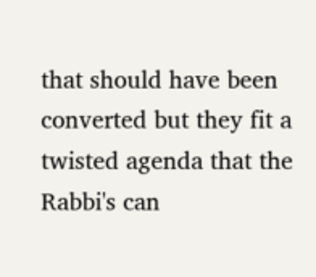that should have been converted but they fit a twisted agenda that the Rabbi's can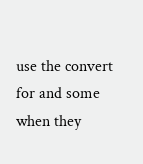use the convert for and some when they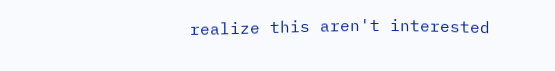realize this aren't interested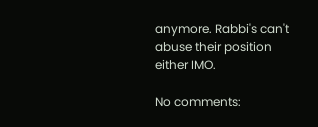anymore. Rabbi's can't abuse their position either IMO.

No comments: